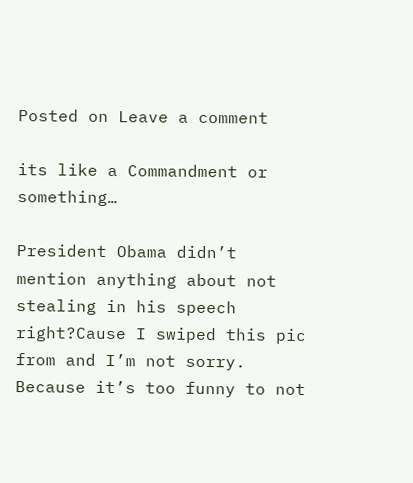Posted on Leave a comment

its like a Commandment or something…

President Obama didn’t mention anything about not stealing in his speech right?Cause I swiped this pic from and I’m not sorry. Because it’s too funny to not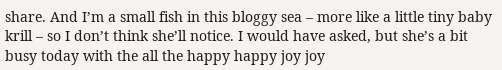share. And I’m a small fish in this bloggy sea – more like a little tiny baby krill – so I don’t think she’ll notice. I would have asked, but she’s a bit busy today with the all the happy happy joy joy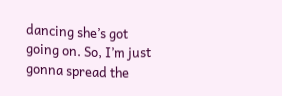dancing she’s got going on. So, I’m just gonna spread the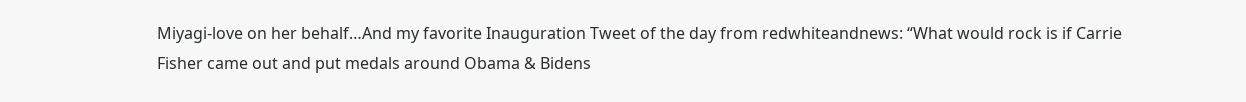Miyagi-love on her behalf…And my favorite Inauguration Tweet of the day from redwhiteandnews: “What would rock is if Carrie Fisher came out and put medals around Obama & Bidens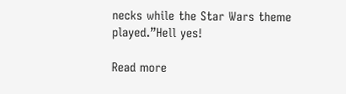necks while the Star Wars theme played.”Hell yes!

Read more